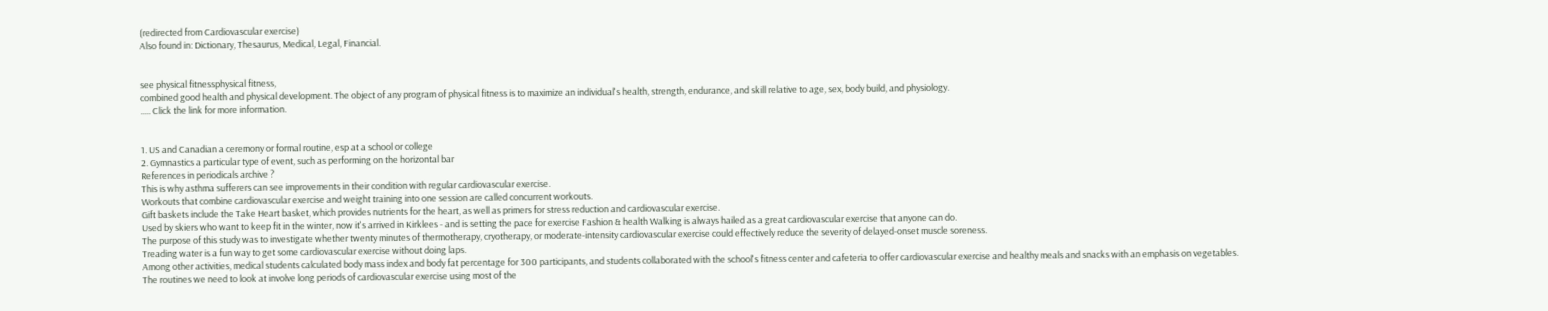(redirected from Cardiovascular exercise)
Also found in: Dictionary, Thesaurus, Medical, Legal, Financial.


see physical fitnessphysical fitness,
combined good health and physical development. The object of any program of physical fitness is to maximize an individual's health, strength, endurance, and skill relative to age, sex, body build, and physiology.
..... Click the link for more information.


1. US and Canadian a ceremony or formal routine, esp at a school or college
2. Gymnastics a particular type of event, such as performing on the horizontal bar
References in periodicals archive ?
This is why asthma sufferers can see improvements in their condition with regular cardiovascular exercise.
Workouts that combine cardiovascular exercise and weight training into one session are called concurrent workouts.
Gift baskets include the Take Heart basket, which provides nutrients for the heart, as well as primers for stress reduction and cardiovascular exercise.
Used by skiers who want to keep fit in the winter, now it's arrived in Kirklees - and is setting the pace for exercise Fashion & health Walking is always hailed as a great cardiovascular exercise that anyone can do.
The purpose of this study was to investigate whether twenty minutes of thermotherapy, cryotherapy, or moderate-intensity cardiovascular exercise could effectively reduce the severity of delayed-onset muscle soreness.
Treading water is a fun way to get some cardiovascular exercise without doing laps.
Among other activities, medical students calculated body mass index and body fat percentage for 300 participants, and students collaborated with the school's fitness center and cafeteria to offer cardiovascular exercise and healthy meals and snacks with an emphasis on vegetables.
The routines we need to look at involve long periods of cardiovascular exercise using most of the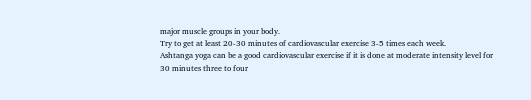major muscle groups in your body.
Try to get at least 20-30 minutes of cardiovascular exercise 3-5 times each week.
Ashtanga yoga can be a good cardiovascular exercise if it is done at moderate intensity level for 30 minutes three to four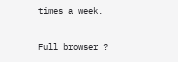times a week.

Full browser ?